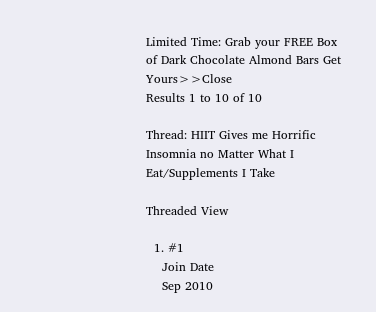Limited Time: Grab your FREE Box of Dark Chocolate Almond Bars Get Yours>>Close
Results 1 to 10 of 10

Thread: HIIT Gives me Horrific Insomnia no Matter What I Eat/Supplements I Take

Threaded View

  1. #1
    Join Date
    Sep 2010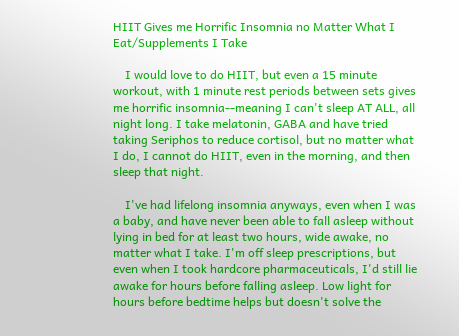HIIT Gives me Horrific Insomnia no Matter What I Eat/Supplements I Take

    I would love to do HIIT, but even a 15 minute workout, with 1 minute rest periods between sets gives me horrific insomnia--meaning I can't sleep AT ALL, all night long. I take melatonin, GABA and have tried taking Seriphos to reduce cortisol, but no matter what I do, I cannot do HIIT, even in the morning, and then sleep that night.

    I've had lifelong insomnia anyways, even when I was a baby, and have never been able to fall asleep without lying in bed for at least two hours, wide awake, no matter what I take. I'm off sleep prescriptions, but even when I took hardcore pharmaceuticals, I'd still lie awake for hours before falling asleep. Low light for hours before bedtime helps but doesn't solve the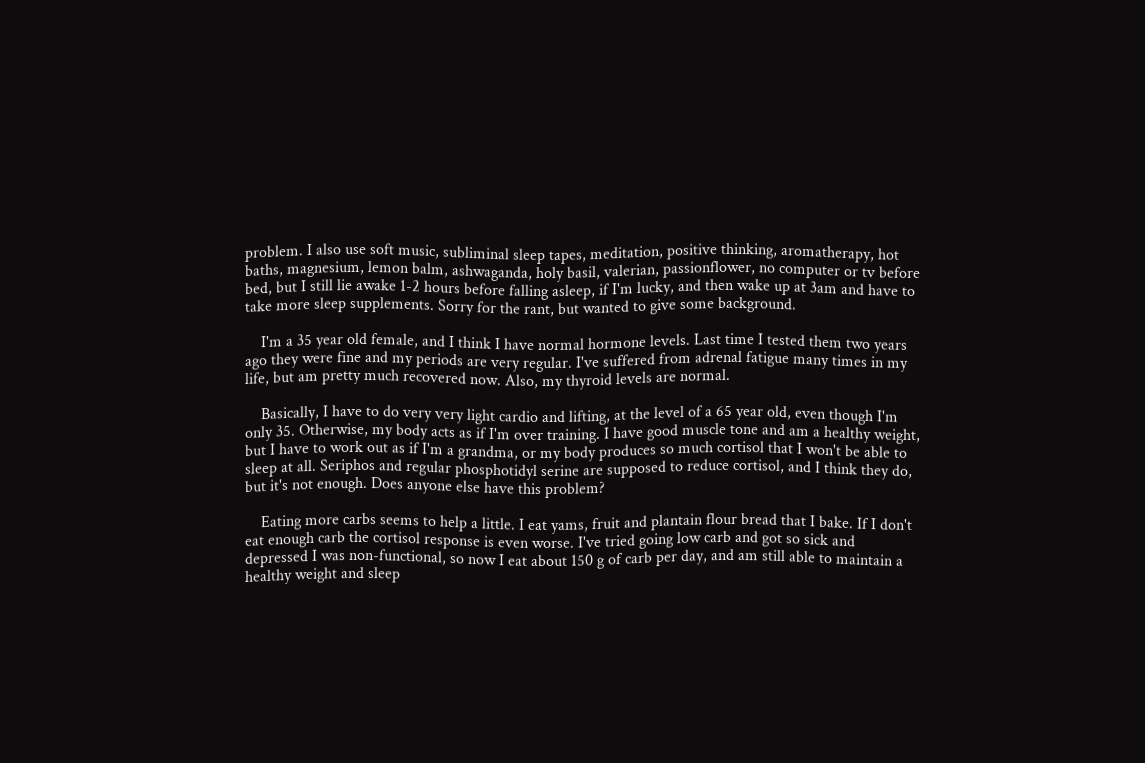problem. I also use soft music, subliminal sleep tapes, meditation, positive thinking, aromatherapy, hot baths, magnesium, lemon balm, ashwaganda, holy basil, valerian, passionflower, no computer or tv before bed, but I still lie awake 1-2 hours before falling asleep, if I'm lucky, and then wake up at 3am and have to take more sleep supplements. Sorry for the rant, but wanted to give some background.

    I'm a 35 year old female, and I think I have normal hormone levels. Last time I tested them two years ago they were fine and my periods are very regular. I've suffered from adrenal fatigue many times in my life, but am pretty much recovered now. Also, my thyroid levels are normal.

    Basically, I have to do very very light cardio and lifting, at the level of a 65 year old, even though I'm only 35. Otherwise, my body acts as if I'm over training. I have good muscle tone and am a healthy weight, but I have to work out as if I'm a grandma, or my body produces so much cortisol that I won't be able to sleep at all. Seriphos and regular phosphotidyl serine are supposed to reduce cortisol, and I think they do, but it's not enough. Does anyone else have this problem?

    Eating more carbs seems to help a little. I eat yams, fruit and plantain flour bread that I bake. If I don't eat enough carb the cortisol response is even worse. I've tried going low carb and got so sick and depressed I was non-functional, so now I eat about 150 g of carb per day, and am still able to maintain a healthy weight and sleep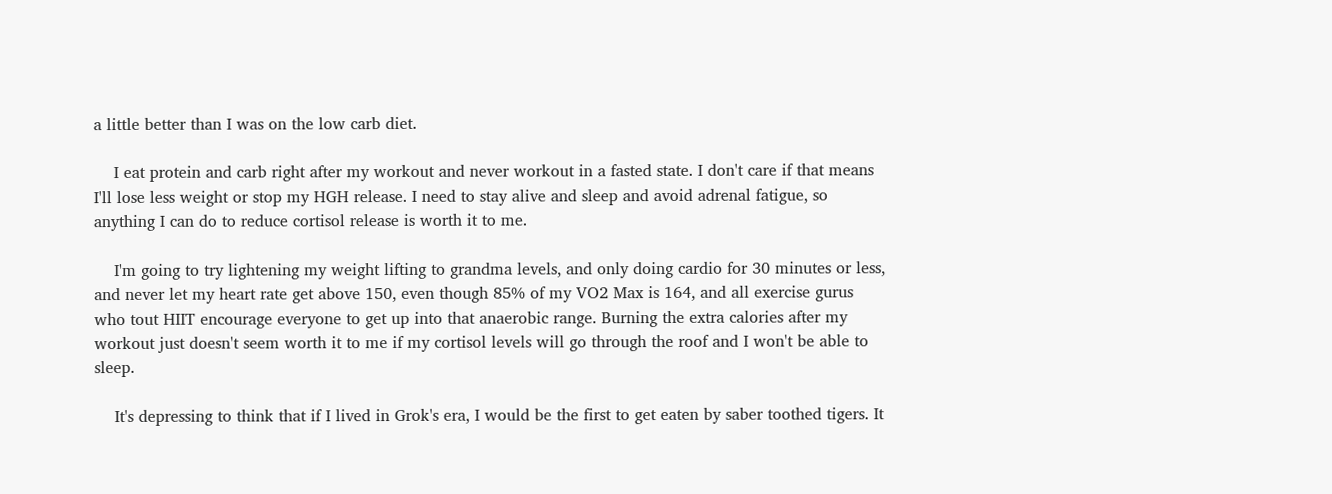a little better than I was on the low carb diet.

    I eat protein and carb right after my workout and never workout in a fasted state. I don't care if that means I'll lose less weight or stop my HGH release. I need to stay alive and sleep and avoid adrenal fatigue, so anything I can do to reduce cortisol release is worth it to me.

    I'm going to try lightening my weight lifting to grandma levels, and only doing cardio for 30 minutes or less, and never let my heart rate get above 150, even though 85% of my VO2 Max is 164, and all exercise gurus who tout HIIT encourage everyone to get up into that anaerobic range. Burning the extra calories after my workout just doesn't seem worth it to me if my cortisol levels will go through the roof and I won't be able to sleep.

    It's depressing to think that if I lived in Grok's era, I would be the first to get eaten by saber toothed tigers. It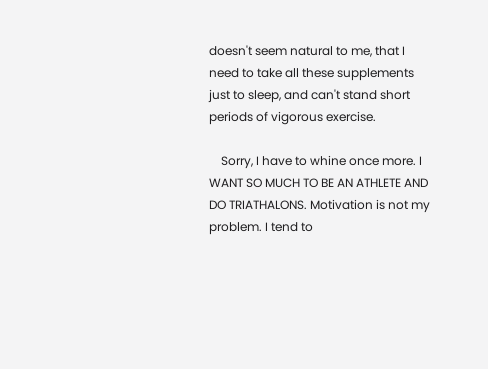doesn't seem natural to me, that I need to take all these supplements just to sleep, and can't stand short periods of vigorous exercise.

    Sorry, I have to whine once more. I WANT SO MUCH TO BE AN ATHLETE AND DO TRIATHALONS. Motivation is not my problem. I tend to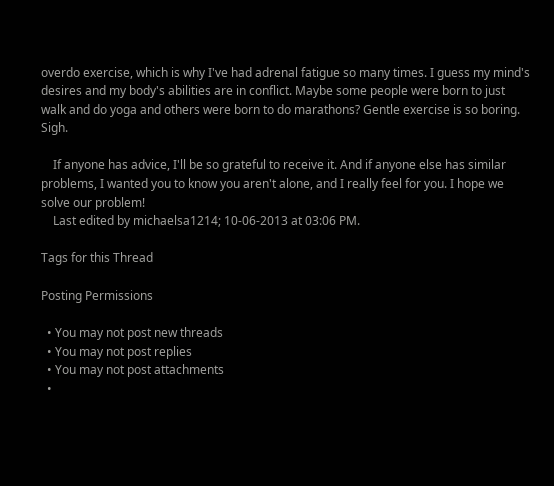overdo exercise, which is why I've had adrenal fatigue so many times. I guess my mind's desires and my body's abilities are in conflict. Maybe some people were born to just walk and do yoga and others were born to do marathons? Gentle exercise is so boring. Sigh.

    If anyone has advice, I'll be so grateful to receive it. And if anyone else has similar problems, I wanted you to know you aren't alone, and I really feel for you. I hope we solve our problem!
    Last edited by michaelsa1214; 10-06-2013 at 03:06 PM.

Tags for this Thread

Posting Permissions

  • You may not post new threads
  • You may not post replies
  • You may not post attachments
  •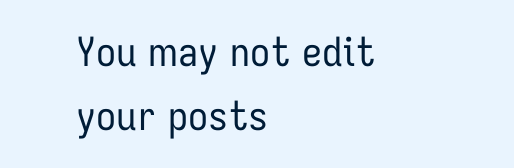You may not edit your posts